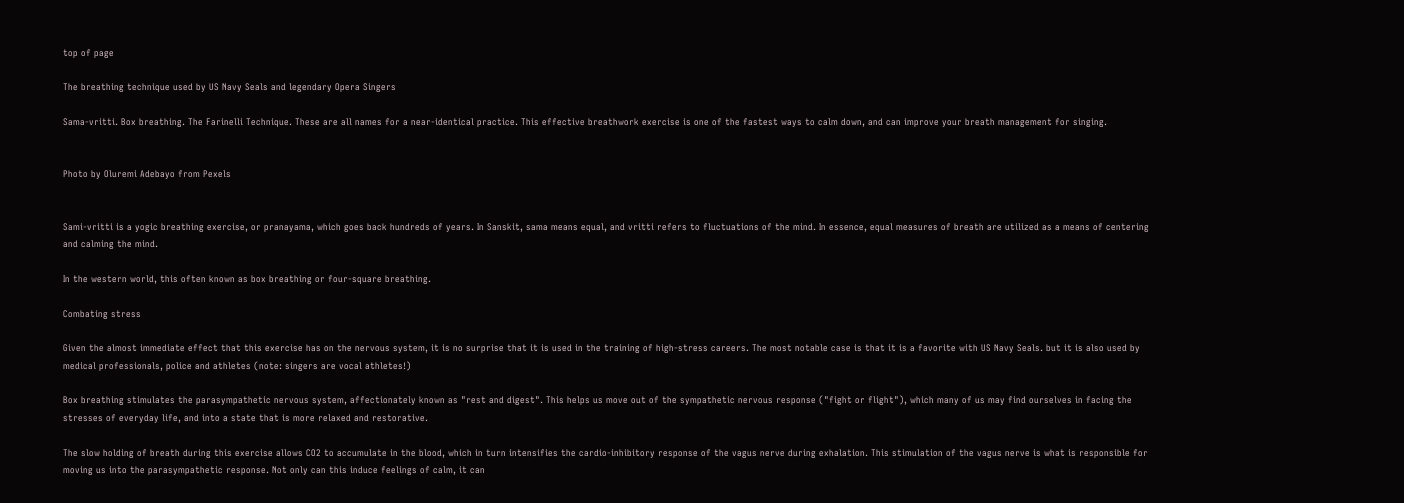top of page

The breathing technique used by US Navy Seals and legendary Opera Singers

Sama-vritti. Box breathing. The Farinelli Technique. These are all names for a near-identical practice. This effective breathwork exercise is one of the fastest ways to calm down, and can improve your breath management for singing.


Photo by Oluremi Adebayo from Pexels


Sami-vritti is a yogic breathing exercise, or pranayama, which goes back hundreds of years. In Sanskit, sama means equal, and vritti refers to fluctuations of the mind. In essence, equal measures of breath are utilized as a means of centering and calming the mind.

In the western world, this often known as box breathing or four-square breathing.

Combating stress

Given the almost immediate effect that this exercise has on the nervous system, it is no surprise that it is used in the training of high-stress careers. The most notable case is that it is a favorite with US Navy Seals. but it is also used by medical professionals, police and athletes (note: singers are vocal athletes!)

Box breathing stimulates the parasympathetic nervous system, affectionately known as "rest and digest". This helps us move out of the sympathetic nervous response ("fight or flight"), which many of us may find ourselves in facing the stresses of everyday life, and into a state that is more relaxed and restorative.

The slow holding of breath during this exercise allows CO2 to accumulate in the blood, which in turn intensifies the cardio-inhibitory response of the vagus nerve during exhalation. This stimulation of the vagus nerve is what is responsible for moving us into the parasympathetic response. Not only can this induce feelings of calm, it can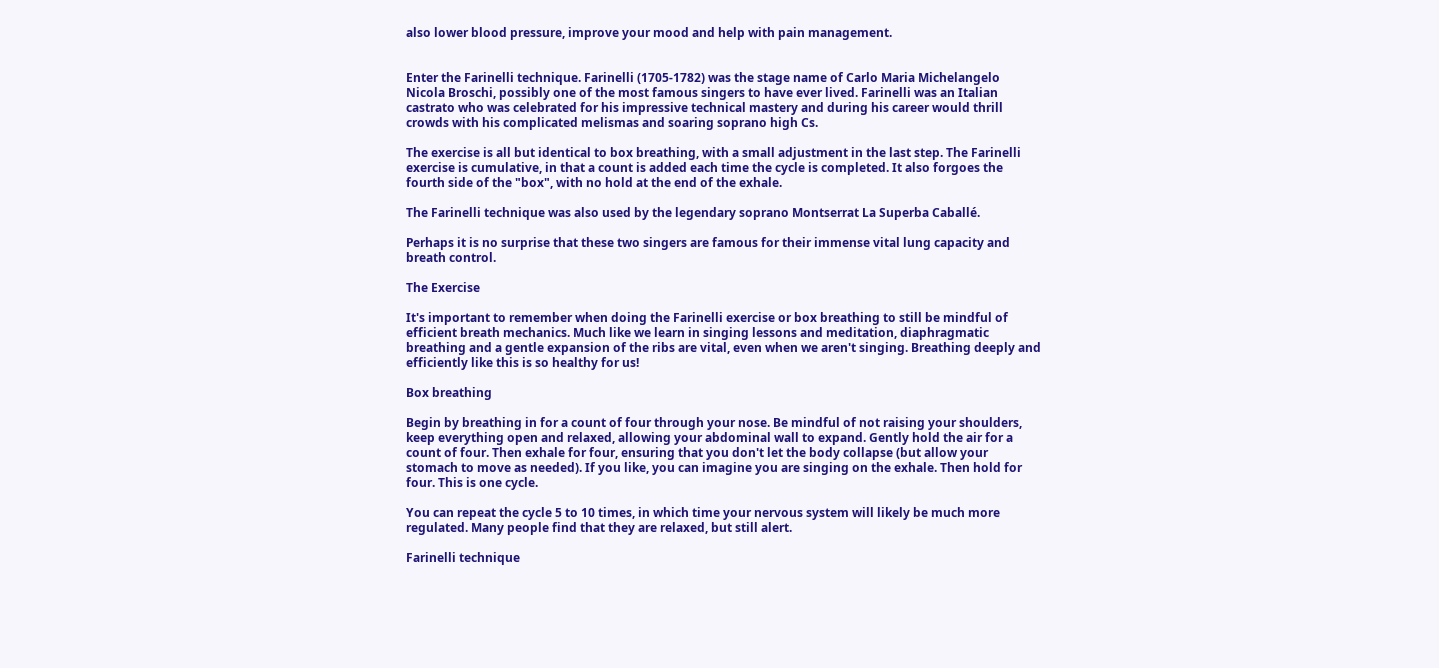also lower blood pressure, improve your mood and help with pain management.


Enter the Farinelli technique. Farinelli (1705-1782) was the stage name of Carlo Maria Michelangelo Nicola Broschi, possibly one of the most famous singers to have ever lived. Farinelli was an Italian castrato who was celebrated for his impressive technical mastery and during his career would thrill crowds with his complicated melismas and soaring soprano high Cs.

The exercise is all but identical to box breathing, with a small adjustment in the last step. The Farinelli exercise is cumulative, in that a count is added each time the cycle is completed. It also forgoes the fourth side of the "box", with no hold at the end of the exhale.

The Farinelli technique was also used by the legendary soprano Montserrat La Superba Caballé.

Perhaps it is no surprise that these two singers are famous for their immense vital lung capacity and breath control.

The Exercise

It's important to remember when doing the Farinelli exercise or box breathing to still be mindful of efficient breath mechanics. Much like we learn in singing lessons and meditation, diaphragmatic breathing and a gentle expansion of the ribs are vital, even when we aren't singing. Breathing deeply and efficiently like this is so healthy for us!

Box breathing

Begin by breathing in for a count of four through your nose. Be mindful of not raising your shoulders, keep everything open and relaxed, allowing your abdominal wall to expand. Gently hold the air for a count of four. Then exhale for four, ensuring that you don't let the body collapse (but allow your stomach to move as needed). If you like, you can imagine you are singing on the exhale. Then hold for four. This is one cycle.

You can repeat the cycle 5 to 10 times, in which time your nervous system will likely be much more regulated. Many people find that they are relaxed, but still alert.

Farinelli technique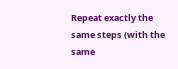Repeat exactly the same steps (with the same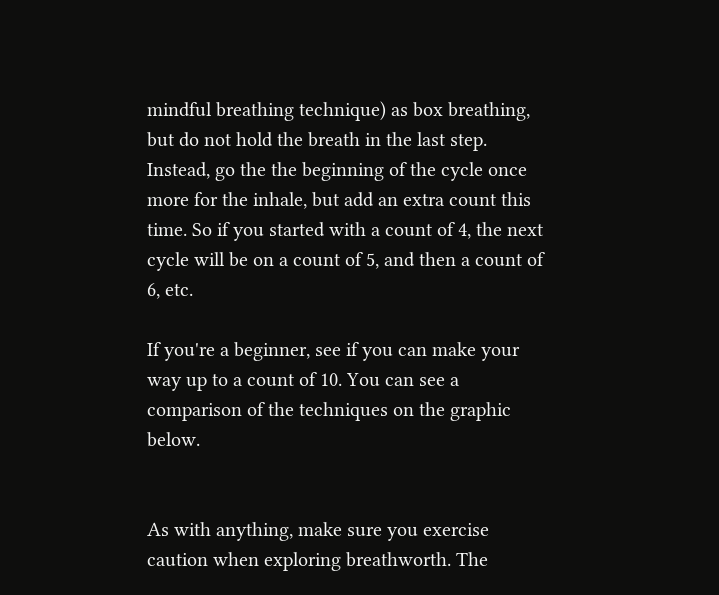mindful breathing technique) as box breathing, but do not hold the breath in the last step. Instead, go the the beginning of the cycle once more for the inhale, but add an extra count this time. So if you started with a count of 4, the next cycle will be on a count of 5, and then a count of 6, etc.

If you're a beginner, see if you can make your way up to a count of 10. You can see a comparison of the techniques on the graphic below.


As with anything, make sure you exercise caution when exploring breathworth. The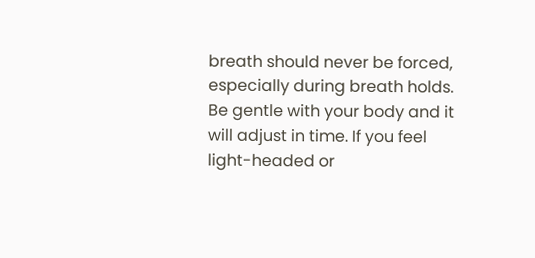breath should never be forced, especially during breath holds. Be gentle with your body and it will adjust in time. If you feel light-headed or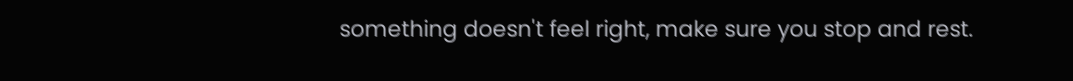something doesn't feel right, make sure you stop and rest.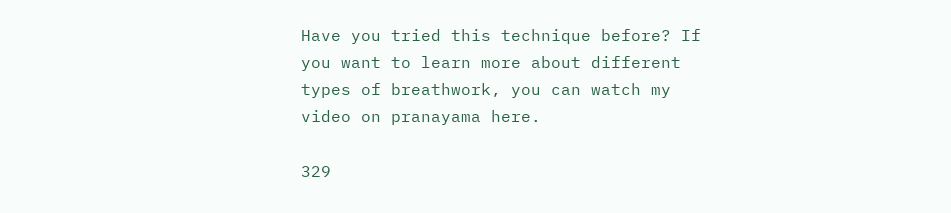Have you tried this technique before? If you want to learn more about different types of breathwork, you can watch my video on pranayama here.

329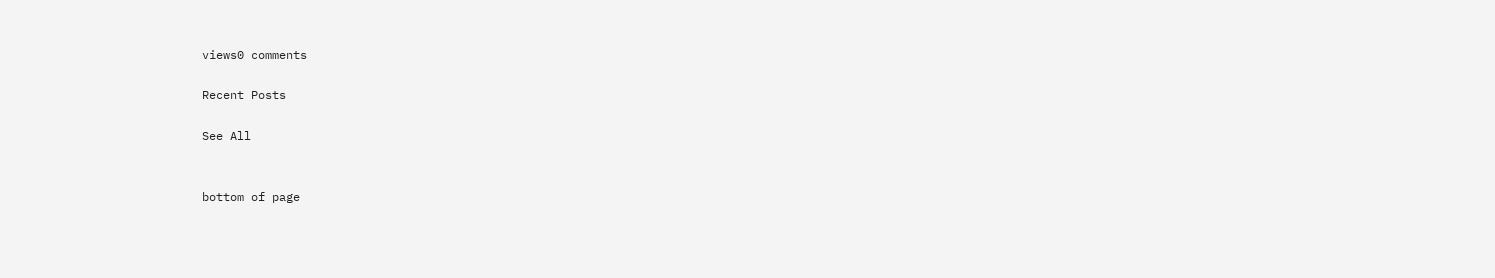views0 comments

Recent Posts

See All


bottom of page